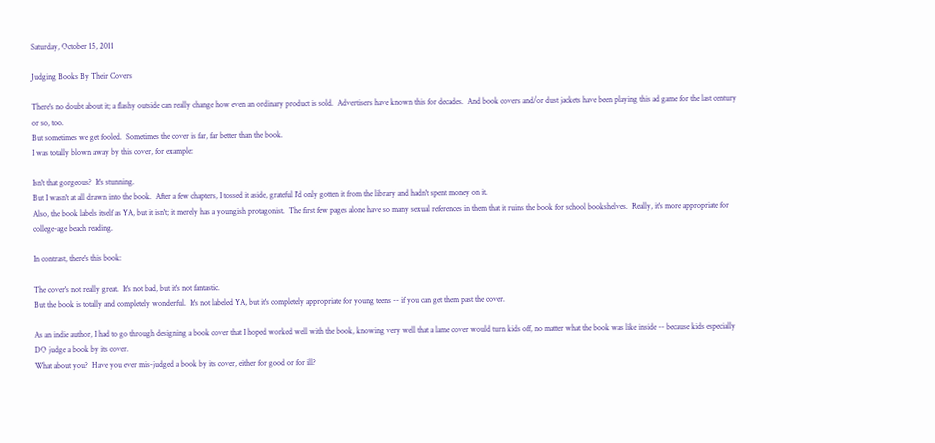Saturday, October 15, 2011

Judging Books By Their Covers

There's no doubt about it; a flashy outside can really change how even an ordinary product is sold.  Advertisers have known this for decades.  And book covers and/or dust jackets have been playing this ad game for the last century or so, too.
But sometimes we get fooled.  Sometimes the cover is far, far better than the book.
I was totally blown away by this cover, for example:

Isn't that gorgeous?  It's stunning.
But I wasn't at all drawn into the book.  After a few chapters, I tossed it aside, grateful I'd only gotten it from the library and hadn't spent money on it.
Also, the book labels itself as YA, but it isn't; it merely has a youngish protagonist.  The first few pages alone have so many sexual references in them that it ruins the book for school bookshelves.  Really, it's more appropriate for college-age beach reading.

In contrast, there's this book:

The cover's not really great.  It's not bad, but it's not fantastic.
But the book is totally and completely wonderful.  It's not labeled YA, but it's completely appropriate for young teens -- if you can get them past the cover.

As an indie author, I had to go through designing a book cover that I hoped worked well with the book, knowing very well that a lame cover would turn kids off, no matter what the book was like inside -- because kids especially DO judge a book by its cover.
What about you?  Have you ever mis-judged a book by its cover, either for good or for ill?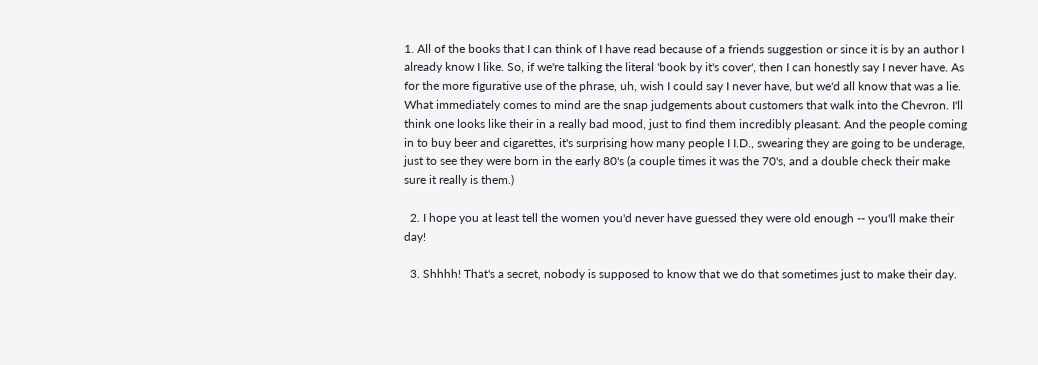1. All of the books that I can think of I have read because of a friends suggestion or since it is by an author I already know I like. So, if we're talking the literal 'book by it's cover', then I can honestly say I never have. As for the more figurative use of the phrase, uh, wish I could say I never have, but we'd all know that was a lie. What immediately comes to mind are the snap judgements about customers that walk into the Chevron. I'll think one looks like their in a really bad mood, just to find them incredibly pleasant. And the people coming in to buy beer and cigarettes, it's surprising how many people I I.D., swearing they are going to be underage, just to see they were born in the early 80's (a couple times it was the 70's, and a double check their make sure it really is them.)

  2. I hope you at least tell the women you'd never have guessed they were old enough -- you'll make their day!

  3. Shhhh! That's a secret, nobody is supposed to know that we do that sometimes just to make their day.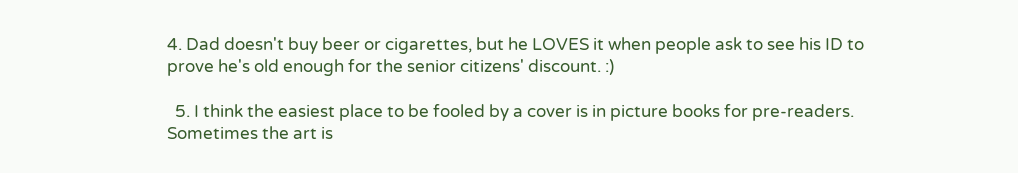4. Dad doesn't buy beer or cigarettes, but he LOVES it when people ask to see his ID to prove he's old enough for the senior citizens' discount. :)

  5. I think the easiest place to be fooled by a cover is in picture books for pre-readers. Sometimes the art is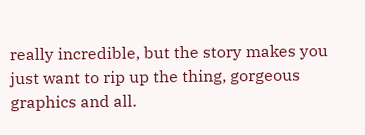really incredible, but the story makes you just want to rip up the thing, gorgeous graphics and all.